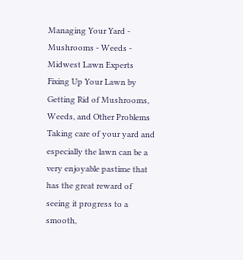Managing Your Yard - Mushrooms - Weeds - Midwest Lawn Experts
Fixing Up Your Lawn by Getting Rid of Mushrooms, Weeds, and Other Problems Taking care of your yard and especially the lawn can be a very enjoyable pastime that has the great reward of seeing it progress to a smooth,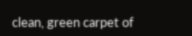clean, green carpet of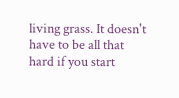living grass. It doesn't have to be all that hard if you start